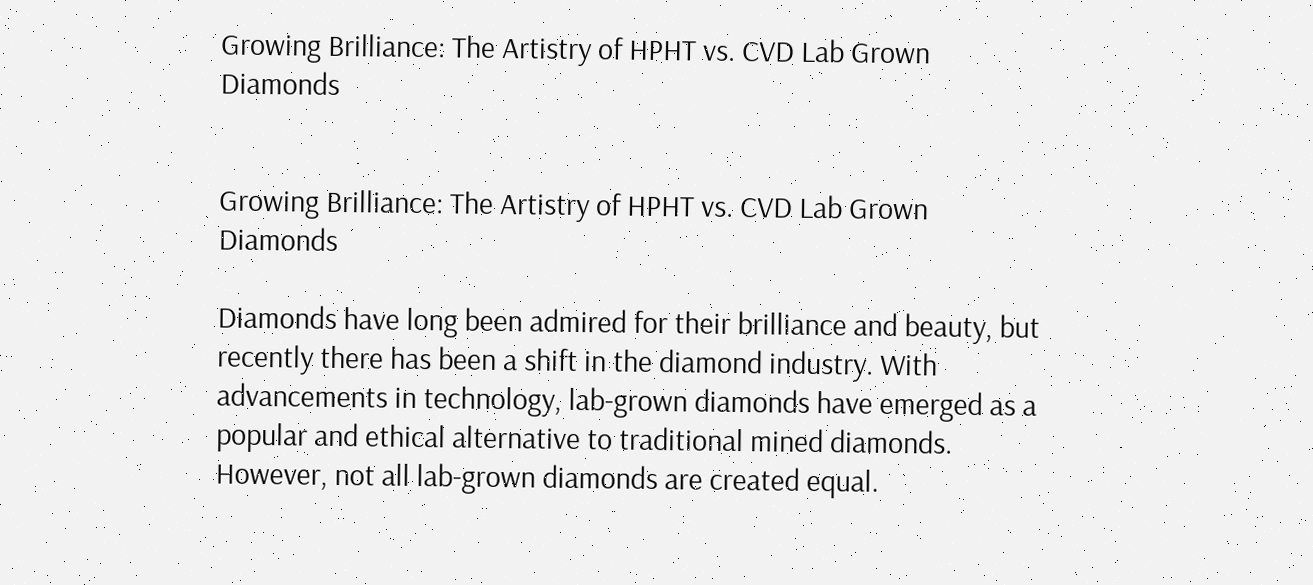Growing Brilliance: The Artistry of HPHT vs. CVD Lab Grown Diamonds


Growing Brilliance: The Artistry of HPHT vs. CVD Lab Grown Diamonds

Diamonds have long been admired for their brilliance and beauty, but recently there has been a shift in the diamond industry. With advancements in technology, lab-grown diamonds have emerged as a popular and ethical alternative to traditional mined diamonds. However, not all lab-grown diamonds are created equal.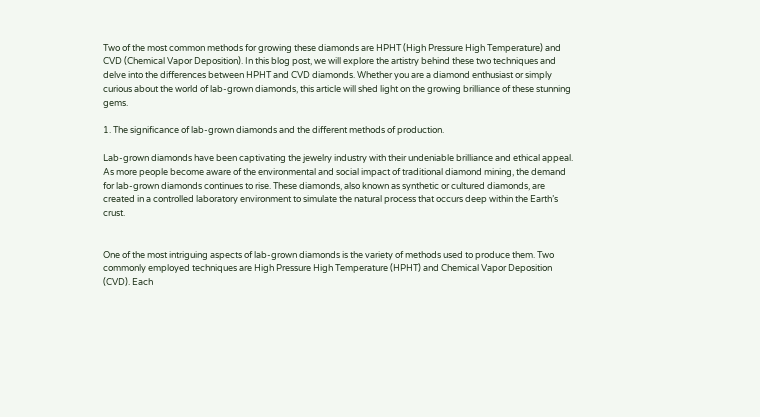Two of the most common methods for growing these diamonds are HPHT (High Pressure High Temperature) and CVD (Chemical Vapor Deposition). In this blog post, we will explore the artistry behind these two techniques and delve into the differences between HPHT and CVD diamonds. Whether you are a diamond enthusiast or simply curious about the world of lab-grown diamonds, this article will shed light on the growing brilliance of these stunning gems.

1. The significance of lab-grown diamonds and the different methods of production.

Lab-grown diamonds have been captivating the jewelry industry with their undeniable brilliance and ethical appeal. As more people become aware of the environmental and social impact of traditional diamond mining, the demand for lab-grown diamonds continues to rise. These diamonds, also known as synthetic or cultured diamonds, are created in a controlled laboratory environment to simulate the natural process that occurs deep within the Earth’s crust.


One of the most intriguing aspects of lab-grown diamonds is the variety of methods used to produce them. Two commonly employed techniques are High Pressure High Temperature (HPHT) and Chemical Vapor Deposition (CVD). Each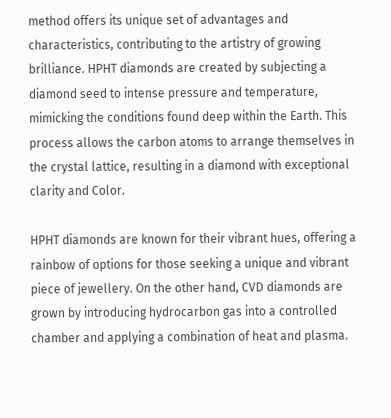method offers its unique set of advantages and characteristics, contributing to the artistry of growing brilliance. HPHT diamonds are created by subjecting a diamond seed to intense pressure and temperature, mimicking the conditions found deep within the Earth. This process allows the carbon atoms to arrange themselves in the crystal lattice, resulting in a diamond with exceptional clarity and Color.

HPHT diamonds are known for their vibrant hues, offering a rainbow of options for those seeking a unique and vibrant piece of jewellery. On the other hand, CVD diamonds are grown by introducing hydrocarbon gas into a controlled chamber and applying a combination of heat and plasma.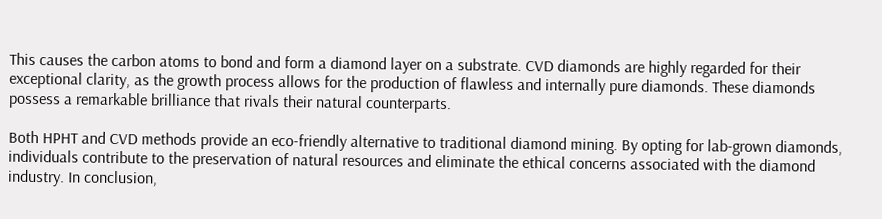This causes the carbon atoms to bond and form a diamond layer on a substrate. CVD diamonds are highly regarded for their exceptional clarity, as the growth process allows for the production of flawless and internally pure diamonds. These diamonds possess a remarkable brilliance that rivals their natural counterparts.

Both HPHT and CVD methods provide an eco-friendly alternative to traditional diamond mining. By opting for lab-grown diamonds, individuals contribute to the preservation of natural resources and eliminate the ethical concerns associated with the diamond industry. In conclusion,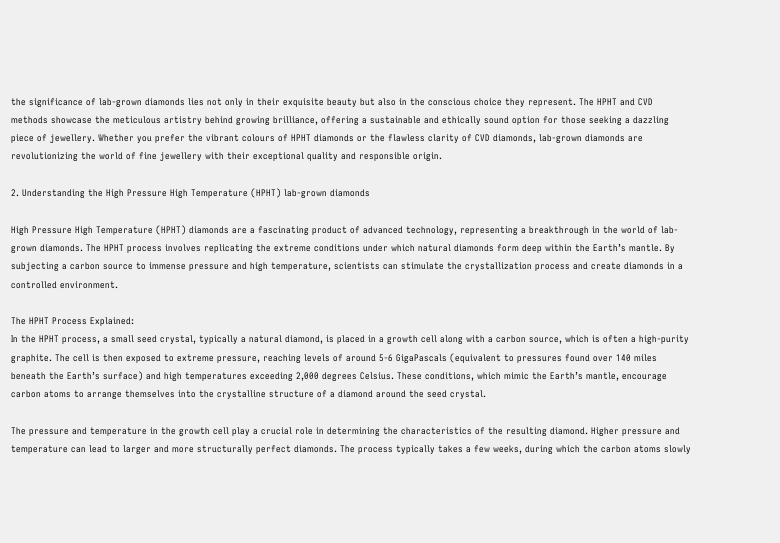the significance of lab-grown diamonds lies not only in their exquisite beauty but also in the conscious choice they represent. The HPHT and CVD methods showcase the meticulous artistry behind growing brilliance, offering a sustainable and ethically sound option for those seeking a dazzling piece of jewellery. Whether you prefer the vibrant colours of HPHT diamonds or the flawless clarity of CVD diamonds, lab-grown diamonds are revolutionizing the world of fine jewellery with their exceptional quality and responsible origin.

2. Understanding the High Pressure High Temperature (HPHT) lab-grown diamonds

High Pressure High Temperature (HPHT) diamonds are a fascinating product of advanced technology, representing a breakthrough in the world of lab-grown diamonds. The HPHT process involves replicating the extreme conditions under which natural diamonds form deep within the Earth’s mantle. By subjecting a carbon source to immense pressure and high temperature, scientists can stimulate the crystallization process and create diamonds in a controlled environment.

The HPHT Process Explained:
In the HPHT process, a small seed crystal, typically a natural diamond, is placed in a growth cell along with a carbon source, which is often a high-purity graphite. The cell is then exposed to extreme pressure, reaching levels of around 5-6 GigaPascals (equivalent to pressures found over 140 miles beneath the Earth’s surface) and high temperatures exceeding 2,000 degrees Celsius. These conditions, which mimic the Earth’s mantle, encourage carbon atoms to arrange themselves into the crystalline structure of a diamond around the seed crystal.

The pressure and temperature in the growth cell play a crucial role in determining the characteristics of the resulting diamond. Higher pressure and temperature can lead to larger and more structurally perfect diamonds. The process typically takes a few weeks, during which the carbon atoms slowly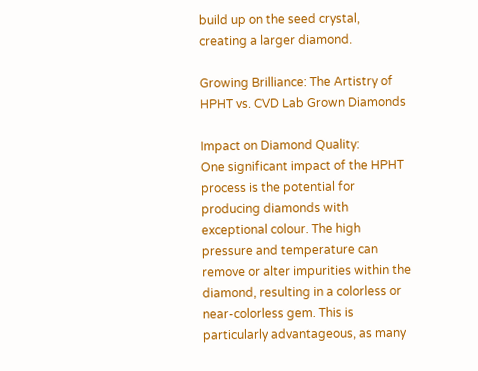build up on the seed crystal, creating a larger diamond.

Growing Brilliance: The Artistry of HPHT vs. CVD Lab Grown Diamonds

Impact on Diamond Quality:
One significant impact of the HPHT process is the potential for producing diamonds with exceptional colour. The high pressure and temperature can remove or alter impurities within the diamond, resulting in a colorless or near-colorless gem. This is particularly advantageous, as many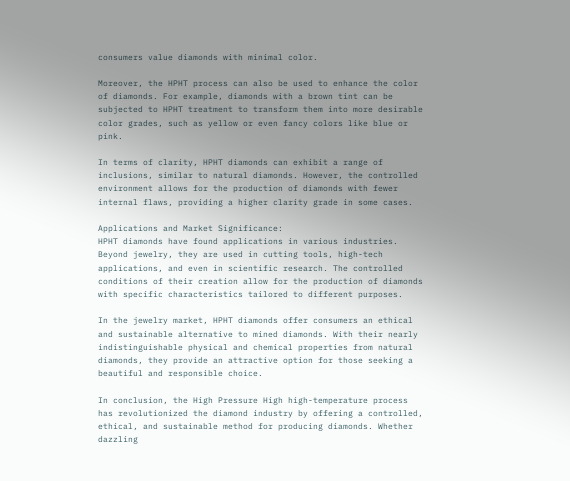consumers value diamonds with minimal color.

Moreover, the HPHT process can also be used to enhance the color of diamonds. For example, diamonds with a brown tint can be subjected to HPHT treatment to transform them into more desirable color grades, such as yellow or even fancy colors like blue or pink.

In terms of clarity, HPHT diamonds can exhibit a range of inclusions, similar to natural diamonds. However, the controlled environment allows for the production of diamonds with fewer internal flaws, providing a higher clarity grade in some cases.

Applications and Market Significance:
HPHT diamonds have found applications in various industries. Beyond jewelry, they are used in cutting tools, high-tech applications, and even in scientific research. The controlled conditions of their creation allow for the production of diamonds with specific characteristics tailored to different purposes.

In the jewelry market, HPHT diamonds offer consumers an ethical and sustainable alternative to mined diamonds. With their nearly indistinguishable physical and chemical properties from natural diamonds, they provide an attractive option for those seeking a beautiful and responsible choice.

In conclusion, the High Pressure High high-temperature process has revolutionized the diamond industry by offering a controlled, ethical, and sustainable method for producing diamonds. Whether dazzling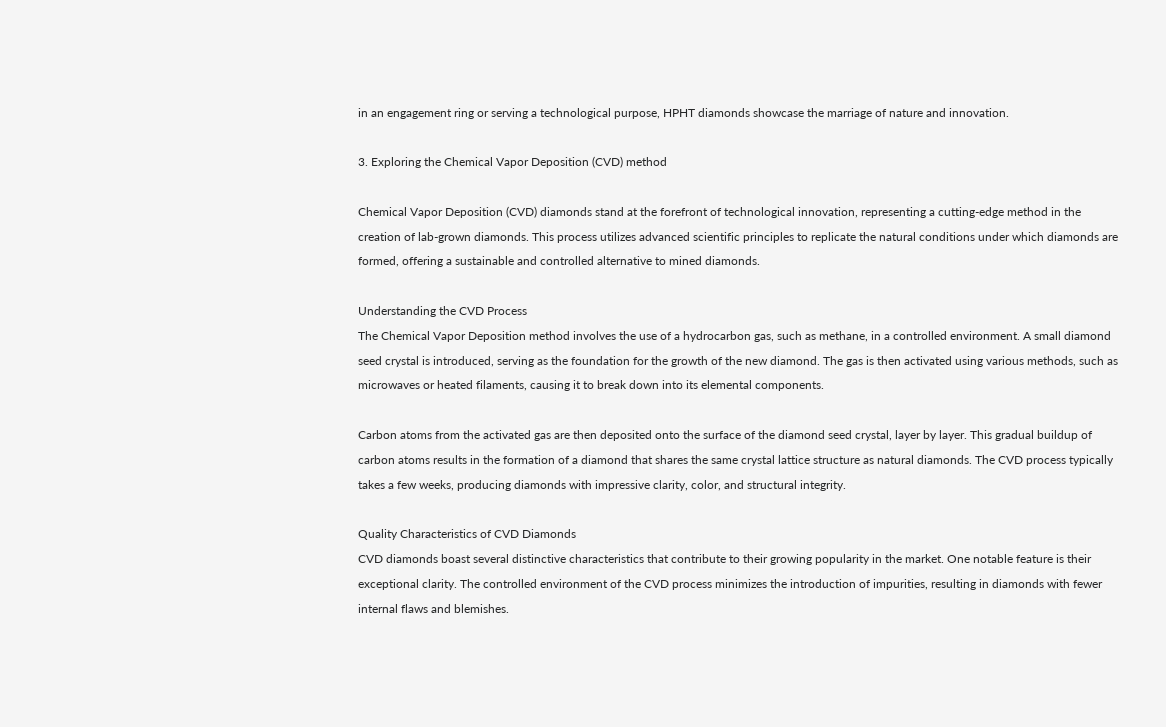in an engagement ring or serving a technological purpose, HPHT diamonds showcase the marriage of nature and innovation.

3. Exploring the Chemical Vapor Deposition (CVD) method

Chemical Vapor Deposition (CVD) diamonds stand at the forefront of technological innovation, representing a cutting-edge method in the creation of lab-grown diamonds. This process utilizes advanced scientific principles to replicate the natural conditions under which diamonds are formed, offering a sustainable and controlled alternative to mined diamonds.

Understanding the CVD Process
The Chemical Vapor Deposition method involves the use of a hydrocarbon gas, such as methane, in a controlled environment. A small diamond seed crystal is introduced, serving as the foundation for the growth of the new diamond. The gas is then activated using various methods, such as microwaves or heated filaments, causing it to break down into its elemental components.

Carbon atoms from the activated gas are then deposited onto the surface of the diamond seed crystal, layer by layer. This gradual buildup of carbon atoms results in the formation of a diamond that shares the same crystal lattice structure as natural diamonds. The CVD process typically takes a few weeks, producing diamonds with impressive clarity, color, and structural integrity.

Quality Characteristics of CVD Diamonds
CVD diamonds boast several distinctive characteristics that contribute to their growing popularity in the market. One notable feature is their exceptional clarity. The controlled environment of the CVD process minimizes the introduction of impurities, resulting in diamonds with fewer internal flaws and blemishes.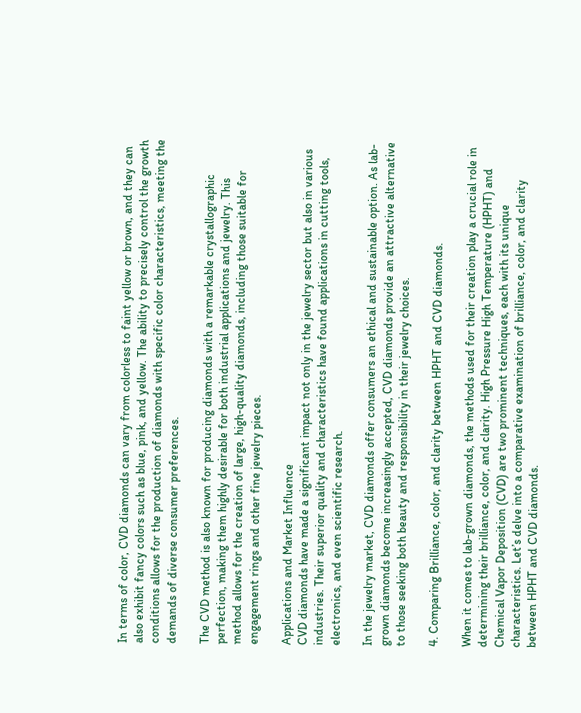In terms of color, CVD diamonds can vary from colorless to faint yellow or brown, and they can also exhibit fancy colors such as blue, pink, and yellow. The ability to precisely control the growth conditions allows for the production of diamonds with specific color characteristics, meeting the demands of diverse consumer preferences.

The CVD method is also known for producing diamonds with a remarkable crystallographic perfection, making them highly desirable for both industrial applications and jewelry. This method allows for the creation of large, high-quality diamonds, including those suitable for engagement rings and other fine jewelry pieces.

Applications and Market Influence
CVD diamonds have made a significant impact not only in the jewelry sector but also in various industries. Their superior quality and characteristics have found applications in cutting tools, electronics, and even scientific research.

In the jewelry market, CVD diamonds offer consumers an ethical and sustainable option. As lab-grown diamonds become increasingly accepted, CVD diamonds provide an attractive alternative to those seeking both beauty and responsibility in their jewelry choices.

4. Comparing Brilliance, color, and clarity between HPHT and CVD diamonds.

When it comes to lab-grown diamonds, the methods used for their creation play a crucial role in determining their brilliance, color, and clarity. High Pressure High Temperature (HPHT) and Chemical Vapor Deposition (CVD) are two prominent techniques, each with its unique characteristics. Let’s delve into a comparative examination of brilliance, color, and clarity between HPHT and CVD diamonds.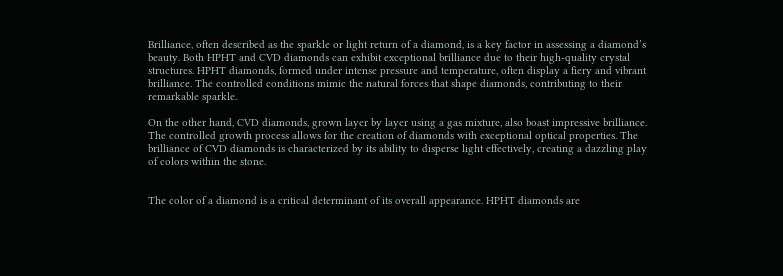Brilliance, often described as the sparkle or light return of a diamond, is a key factor in assessing a diamond’s beauty. Both HPHT and CVD diamonds can exhibit exceptional brilliance due to their high-quality crystal structures. HPHT diamonds, formed under intense pressure and temperature, often display a fiery and vibrant brilliance. The controlled conditions mimic the natural forces that shape diamonds, contributing to their remarkable sparkle.

On the other hand, CVD diamonds, grown layer by layer using a gas mixture, also boast impressive brilliance. The controlled growth process allows for the creation of diamonds with exceptional optical properties. The brilliance of CVD diamonds is characterized by its ability to disperse light effectively, creating a dazzling play of colors within the stone.


The color of a diamond is a critical determinant of its overall appearance. HPHT diamonds are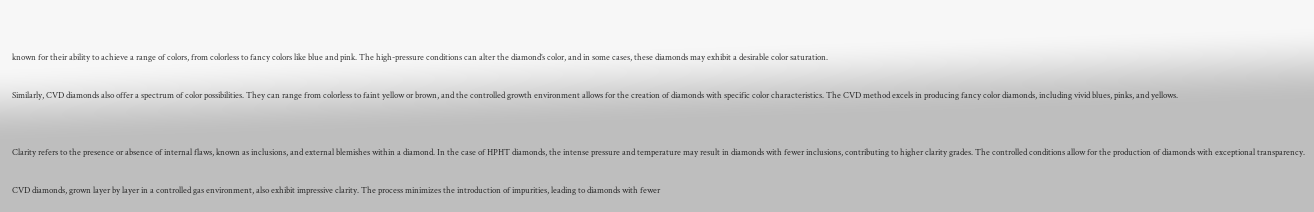known for their ability to achieve a range of colors, from colorless to fancy colors like blue and pink. The high-pressure conditions can alter the diamond’s color, and in some cases, these diamonds may exhibit a desirable color saturation.

Similarly, CVD diamonds also offer a spectrum of color possibilities. They can range from colorless to faint yellow or brown, and the controlled growth environment allows for the creation of diamonds with specific color characteristics. The CVD method excels in producing fancy color diamonds, including vivid blues, pinks, and yellows.


Clarity refers to the presence or absence of internal flaws, known as inclusions, and external blemishes within a diamond. In the case of HPHT diamonds, the intense pressure and temperature may result in diamonds with fewer inclusions, contributing to higher clarity grades. The controlled conditions allow for the production of diamonds with exceptional transparency.

CVD diamonds, grown layer by layer in a controlled gas environment, also exhibit impressive clarity. The process minimizes the introduction of impurities, leading to diamonds with fewer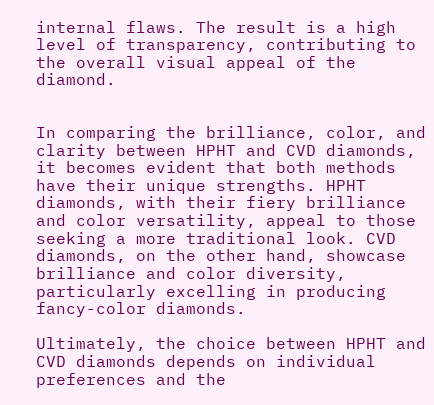internal flaws. The result is a high level of transparency, contributing to the overall visual appeal of the diamond.


In comparing the brilliance, color, and clarity between HPHT and CVD diamonds, it becomes evident that both methods have their unique strengths. HPHT diamonds, with their fiery brilliance and color versatility, appeal to those seeking a more traditional look. CVD diamonds, on the other hand, showcase brilliance and color diversity, particularly excelling in producing fancy-color diamonds.

Ultimately, the choice between HPHT and CVD diamonds depends on individual preferences and the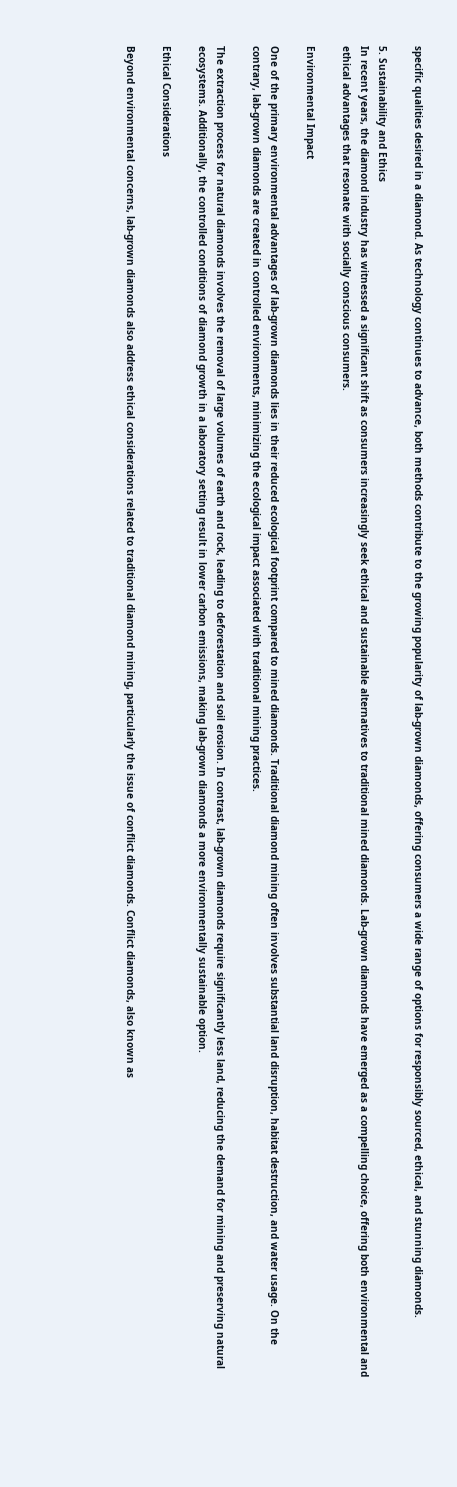specific qualities desired in a diamond. As technology continues to advance, both methods contribute to the growing popularity of lab-grown diamonds, offering consumers a wide range of options for responsibly sourced, ethical, and stunning diamonds.

5. Sustainability and Ethics
In recent years, the diamond industry has witnessed a significant shift as consumers increasingly seek ethical and sustainable alternatives to traditional mined diamonds. Lab-grown diamonds have emerged as a compelling choice, offering both environmental and ethical advantages that resonate with socially conscious consumers.

Environmental Impact

One of the primary environmental advantages of lab-grown diamonds lies in their reduced ecological footprint compared to mined diamonds. Traditional diamond mining often involves substantial land disruption, habitat destruction, and water usage. On the contrary, lab-grown diamonds are created in controlled environments, minimizing the ecological impact associated with traditional mining practices.

The extraction process for natural diamonds involves the removal of large volumes of earth and rock, leading to deforestation and soil erosion. In contrast, lab-grown diamonds require significantly less land, reducing the demand for mining and preserving natural ecosystems. Additionally, the controlled conditions of diamond growth in a laboratory setting result in lower carbon emissions, making lab-grown diamonds a more environmentally sustainable option.

Ethical Considerations

Beyond environmental concerns, lab-grown diamonds also address ethical considerations related to traditional diamond mining, particularly the issue of conflict diamonds. Conflict diamonds, also known as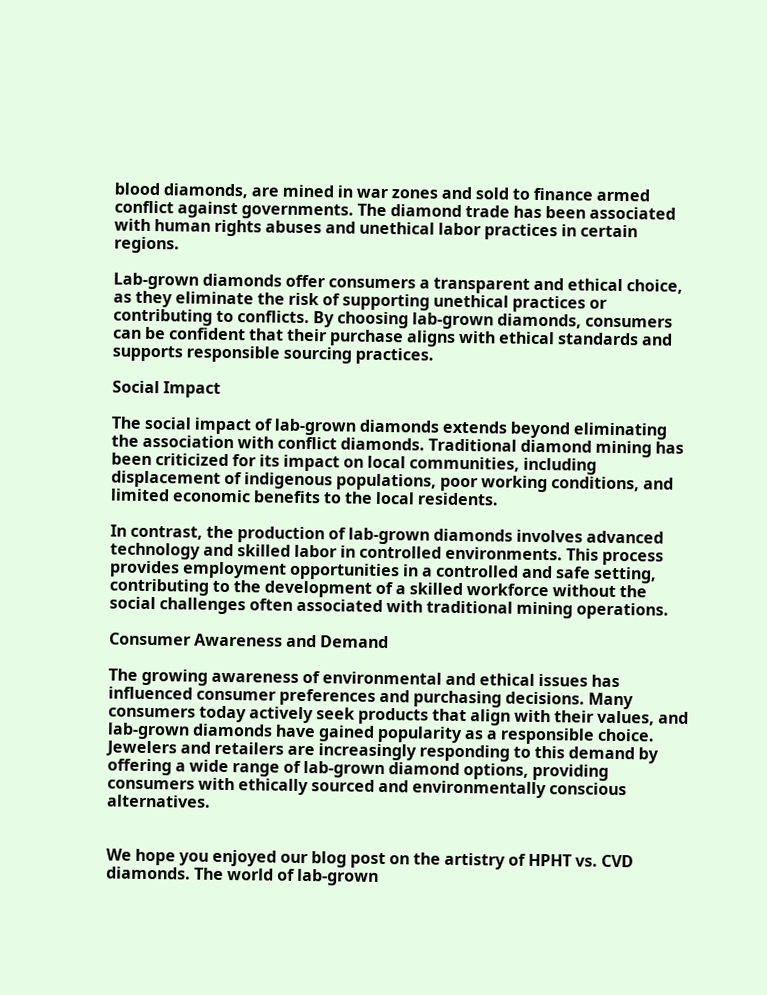blood diamonds, are mined in war zones and sold to finance armed conflict against governments. The diamond trade has been associated with human rights abuses and unethical labor practices in certain regions.

Lab-grown diamonds offer consumers a transparent and ethical choice, as they eliminate the risk of supporting unethical practices or contributing to conflicts. By choosing lab-grown diamonds, consumers can be confident that their purchase aligns with ethical standards and supports responsible sourcing practices.

Social Impact

The social impact of lab-grown diamonds extends beyond eliminating the association with conflict diamonds. Traditional diamond mining has been criticized for its impact on local communities, including displacement of indigenous populations, poor working conditions, and limited economic benefits to the local residents.

In contrast, the production of lab-grown diamonds involves advanced technology and skilled labor in controlled environments. This process provides employment opportunities in a controlled and safe setting, contributing to the development of a skilled workforce without the social challenges often associated with traditional mining operations.

Consumer Awareness and Demand

The growing awareness of environmental and ethical issues has influenced consumer preferences and purchasing decisions. Many consumers today actively seek products that align with their values, and lab-grown diamonds have gained popularity as a responsible choice. Jewelers and retailers are increasingly responding to this demand by offering a wide range of lab-grown diamond options, providing consumers with ethically sourced and environmentally conscious alternatives.


We hope you enjoyed our blog post on the artistry of HPHT vs. CVD diamonds. The world of lab-grown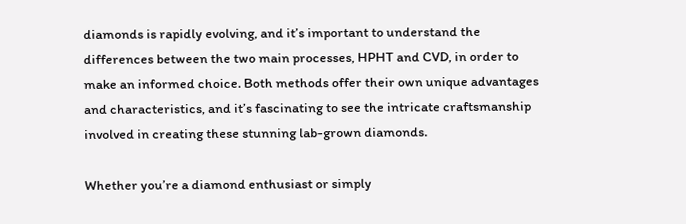diamonds is rapidly evolving, and it’s important to understand the differences between the two main processes, HPHT and CVD, in order to make an informed choice. Both methods offer their own unique advantages and characteristics, and it’s fascinating to see the intricate craftsmanship involved in creating these stunning lab-grown diamonds.

Whether you’re a diamond enthusiast or simply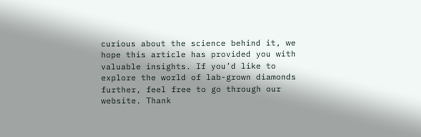curious about the science behind it, we hope this article has provided you with valuable insights. If you’d like to explore the world of lab-grown diamonds further, feel free to go through our website. Thank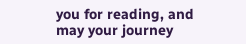you for reading, and may your journey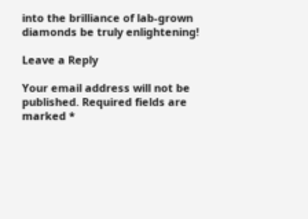into the brilliance of lab-grown diamonds be truly enlightening!

Leave a Reply

Your email address will not be published. Required fields are marked *